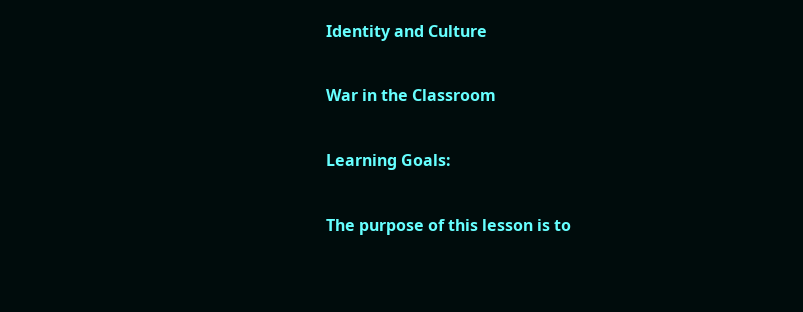Identity and Culture

War in the Classroom

Learning Goals:

The purpose of this lesson is to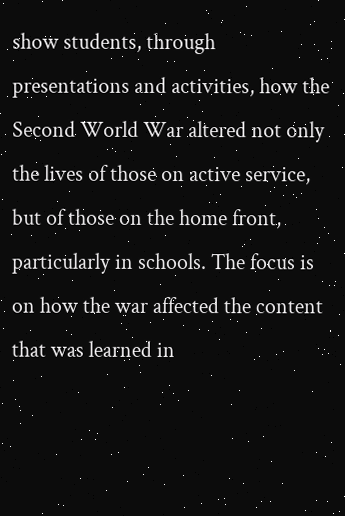show students, through presentations and activities, how the Second World War altered not only the lives of those on active service, but of those on the home front, particularly in schools. The focus is on how the war affected the content that was learned in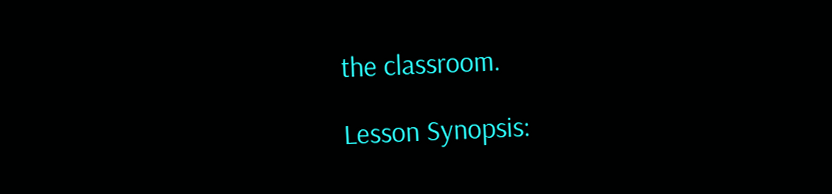the classroom.

Lesson Synopsis: